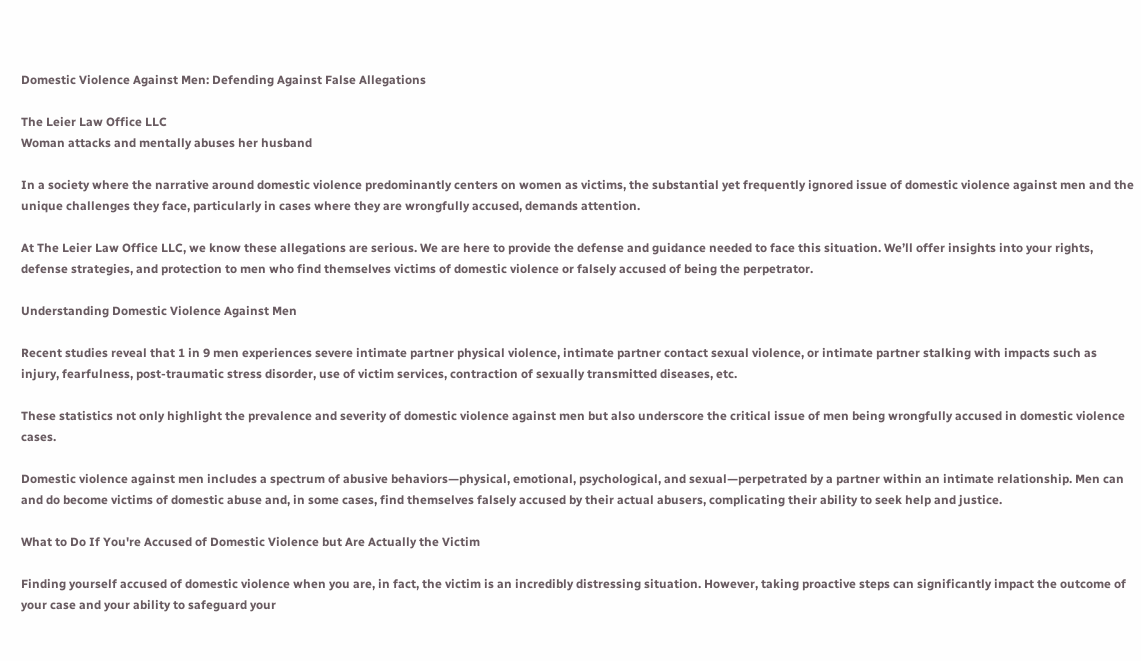Domestic Violence Against Men: Defending Against False Allegations

The Leier Law Office LLC
Woman attacks and mentally abuses her husband

In a society where the narrative around domestic violence predominantly centers on women as victims, the substantial yet frequently ignored issue of domestic violence against men and the unique challenges they face, particularly in cases where they are wrongfully accused, demands attention.

At The Leier Law Office LLC, we know these allegations are serious. We are here to provide the defense and guidance needed to face this situation. We’ll offer insights into your rights, defense strategies, and protection to men who find themselves victims of domestic violence or falsely accused of being the perpetrator.

Understanding Domestic Violence Against Men

Recent studies reveal that 1 in 9 men experiences severe intimate partner physical violence, intimate partner contact sexual violence, or intimate partner stalking with impacts such as injury, fearfulness, post-traumatic stress disorder, use of victim services, contraction of sexually transmitted diseases, etc.

These statistics not only highlight the prevalence and severity of domestic violence against men but also underscore the critical issue of men being wrongfully accused in domestic violence cases.

Domestic violence against men includes a spectrum of abusive behaviors—physical, emotional, psychological, and sexual—perpetrated by a partner within an intimate relationship. Men can and do become victims of domestic abuse and, in some cases, find themselves falsely accused by their actual abusers, complicating their ability to seek help and justice.

What to Do If You're Accused of Domestic Violence but Are Actually the Victim

Finding yourself accused of domestic violence when you are, in fact, the victim is an incredibly distressing situation. However, taking proactive steps can significantly impact the outcome of your case and your ability to safeguard your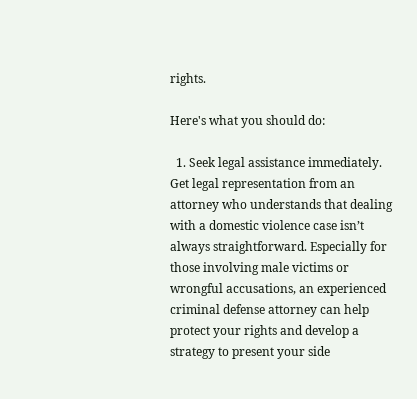rights.

Here's what you should do:

  1. Seek legal assistance immediately. Get legal representation from an attorney who understands that dealing with a domestic violence case isn’t always straightforward. Especially for those involving male victims or wrongful accusations, an experienced criminal defense attorney can help protect your rights and develop a strategy to present your side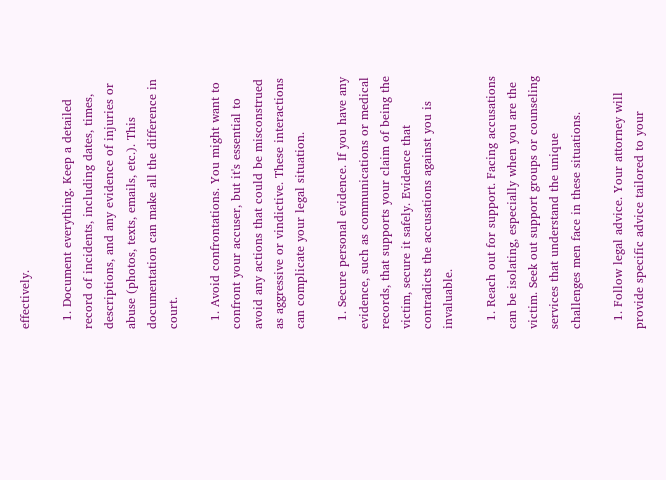effectively.

  1. Document everything. Keep a detailed record of incidents, including dates, times, descriptions, and any evidence of injuries or abuse (photos, texts, emails, etc.). This documentation can make all the difference in court.

  1. Avoid confrontations. You might want to confront your accuser, but it's essential to avoid any actions that could be misconstrued as aggressive or vindictive. These interactions can complicate your legal situation.

  1. Secure personal evidence. If you have any evidence, such as communications or medical records, that supports your claim of being the victim, secure it safely. Evidence that contradicts the accusations against you is invaluable.

  1. Reach out for support. Facing accusations can be isolating, especially when you are the victim. Seek out support groups or counseling services that understand the unique challenges men face in these situations.

  1. Follow legal advice. Your attorney will provide specific advice tailored to your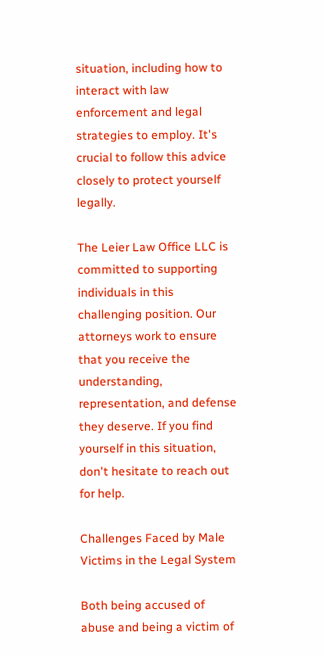situation, including how to interact with law enforcement and legal strategies to employ. It's crucial to follow this advice closely to protect yourself legally.

The Leier Law Office LLC is committed to supporting individuals in this challenging position. Our attorneys work to ensure that you receive the understanding, representation, and defense they deserve. If you find yourself in this situation, don't hesitate to reach out for help.

Challenges Faced by Male Victims in the Legal System

Both being accused of abuse and being a victim of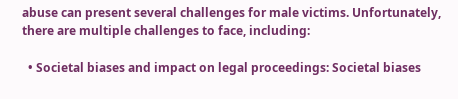abuse can present several challenges for male victims. Unfortunately, there are multiple challenges to face, including:

  • Societal biases and impact on legal proceedings: Societal biases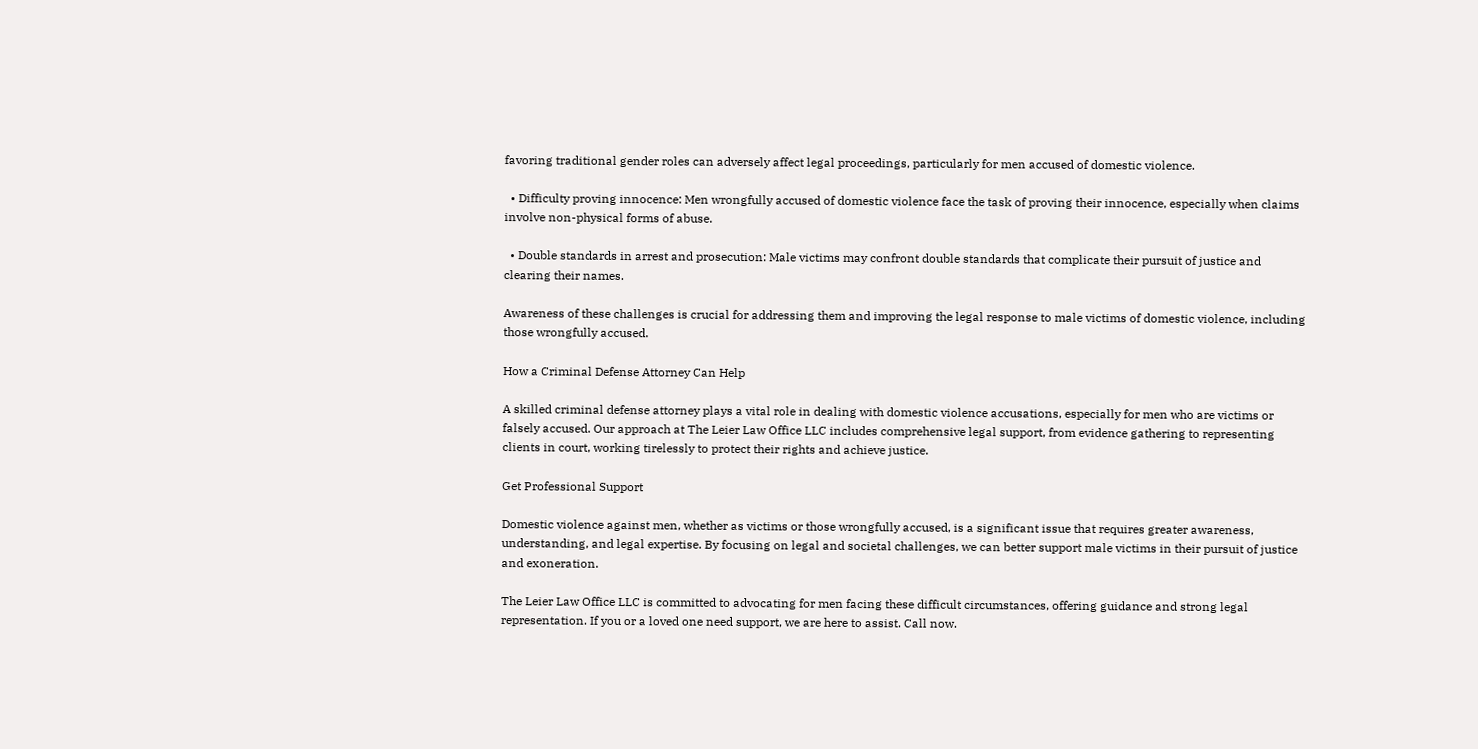favoring traditional gender roles can adversely affect legal proceedings, particularly for men accused of domestic violence.

  • Difficulty proving innocence: Men wrongfully accused of domestic violence face the task of proving their innocence, especially when claims involve non-physical forms of abuse.

  • Double standards in arrest and prosecution: Male victims may confront double standards that complicate their pursuit of justice and clearing their names.

Awareness of these challenges is crucial for addressing them and improving the legal response to male victims of domestic violence, including those wrongfully accused.

How a Criminal Defense Attorney Can Help

A skilled criminal defense attorney plays a vital role in dealing with domestic violence accusations, especially for men who are victims or falsely accused. Our approach at The Leier Law Office LLC includes comprehensive legal support, from evidence gathering to representing clients in court, working tirelessly to protect their rights and achieve justice.

Get Professional Support

Domestic violence against men, whether as victims or those wrongfully accused, is a significant issue that requires greater awareness, understanding, and legal expertise. By focusing on legal and societal challenges, we can better support male victims in their pursuit of justice and exoneration.

The Leier Law Office LLC is committed to advocating for men facing these difficult circumstances, offering guidance and strong legal representation. If you or a loved one need support, we are here to assist. Call now.